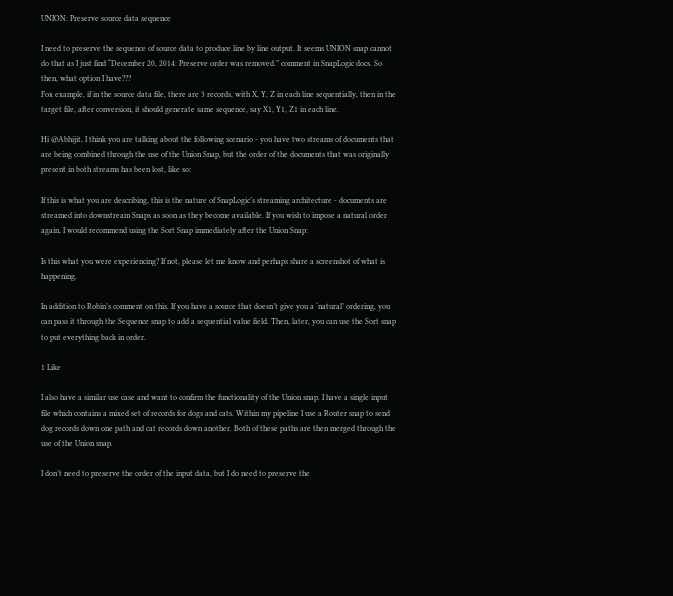UNION: Preserve source data sequence

I need to preserve the sequence of source data to produce line by line output. It seems UNION snap cannot do that as I just find “December 20, 2014: Preserve order was removed.” comment in SnapLogic docs. So then, what option I have???
Fox example, if in the source data file, there are 3 records, with X, Y, Z in each line sequentially, then in the target file, after conversion, it should generate same sequence, say X1, Y1, Z1 in each line.

Hi @Abhijit, I think you are talking about the following scenario - you have two streams of documents that are being combined through the use of the Union Snap, but the order of the documents that was originally present in both streams has been lost, like so:

If this is what you are describing, this is the nature of SnapLogic’s streaming architecture - documents are streamed into downstream Snaps as soon as they become available. If you wish to impose a natural order again, I would recommend using the Sort Snap immediately after the Union Snap:

Is this what you were experiencing? If not, please let me know and perhaps share a screenshot of what is happening.

In addition to Robin’s comment on this. If you have a source that doesn’t give you a ‘natural’ ordering, you can pass it through the Sequence snap to add a sequential value field. Then, later, you can use the Sort snap to put everything back in order.

1 Like

I also have a similar use case and want to confirm the functionality of the Union snap. I have a single input file which contains a mixed set of records for dogs and cats. Within my pipeline I use a Router snap to send dog records down one path and cat records down another. Both of these paths are then merged through the use of the Union snap.

I don’t need to preserve the order of the input data, but I do need to preserve the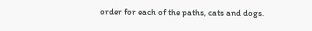order for each of the paths, cats and dogs.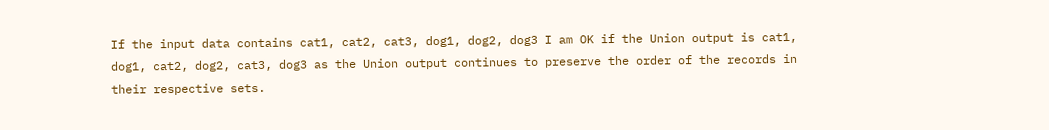If the input data contains cat1, cat2, cat3, dog1, dog2, dog3 I am OK if the Union output is cat1, dog1, cat2, dog2, cat3, dog3 as the Union output continues to preserve the order of the records in their respective sets.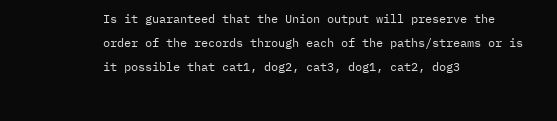Is it guaranteed that the Union output will preserve the order of the records through each of the paths/streams or is it possible that cat1, dog2, cat3, dog1, cat2, dog3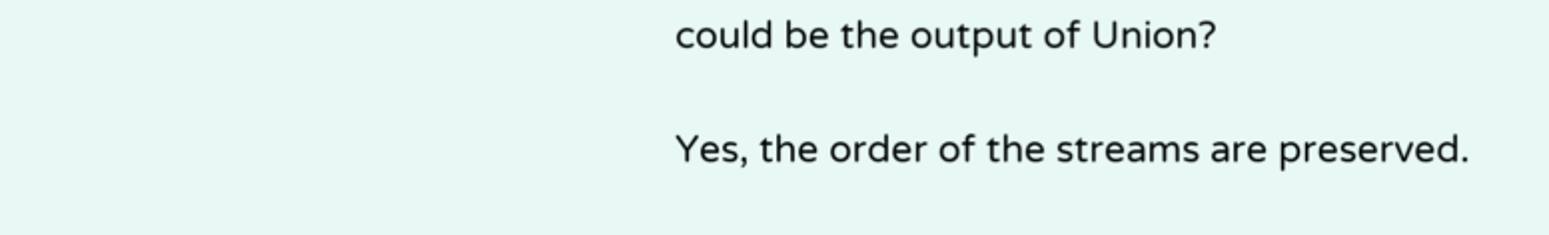could be the output of Union?

Yes, the order of the streams are preserved.